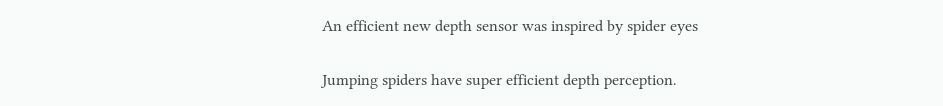An efficient new depth sensor was inspired by spider eyes

Jumping spiders have super efficient depth perception.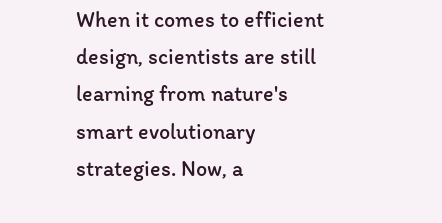When it comes to efficient design, scientists are still learning from nature's smart evolutionary strategies. Now, a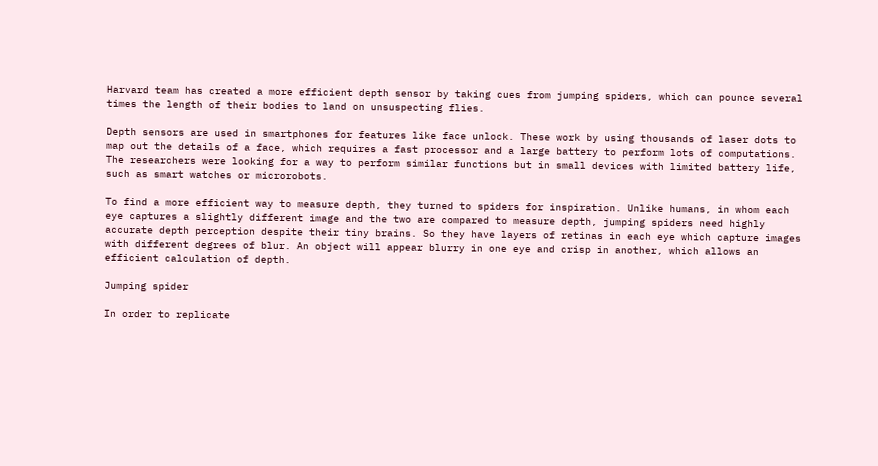Harvard team has created a more efficient depth sensor by taking cues from jumping spiders, which can pounce several times the length of their bodies to land on unsuspecting flies.

Depth sensors are used in smartphones for features like face unlock. These work by using thousands of laser dots to map out the details of a face, which requires a fast processor and a large battery to perform lots of computations. The researchers were looking for a way to perform similar functions but in small devices with limited battery life, such as smart watches or microrobots.

To find a more efficient way to measure depth, they turned to spiders for inspiration. Unlike humans, in whom each eye captures a slightly different image and the two are compared to measure depth, jumping spiders need highly accurate depth perception despite their tiny brains. So they have layers of retinas in each eye which capture images with different degrees of blur. An object will appear blurry in one eye and crisp in another, which allows an efficient calculation of depth.

Jumping spider

In order to replicate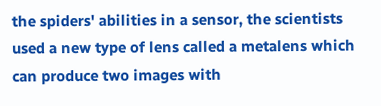the spiders' abilities in a sensor, the scientists used a new type of lens called a metalens which can produce two images with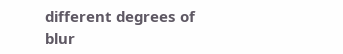different degrees of blur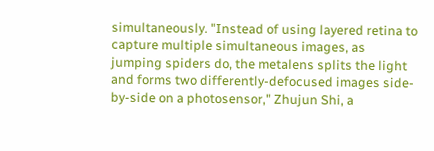simultaneously. "Instead of using layered retina to capture multiple simultaneous images, as jumping spiders do, the metalens splits the light and forms two differently-defocused images side-by-side on a photosensor," Zhujun Shi, a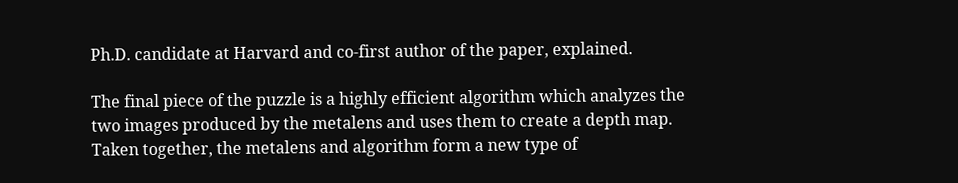Ph.D. candidate at Harvard and co-first author of the paper, explained.

The final piece of the puzzle is a highly efficient algorithm which analyzes the two images produced by the metalens and uses them to create a depth map. Taken together, the metalens and algorithm form a new type of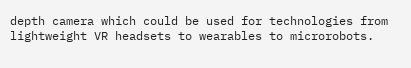depth camera which could be used for technologies from lightweight VR headsets to wearables to microrobots.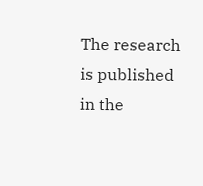The research is published in the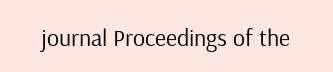journal Proceedings of the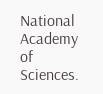National Academy of Sciences.